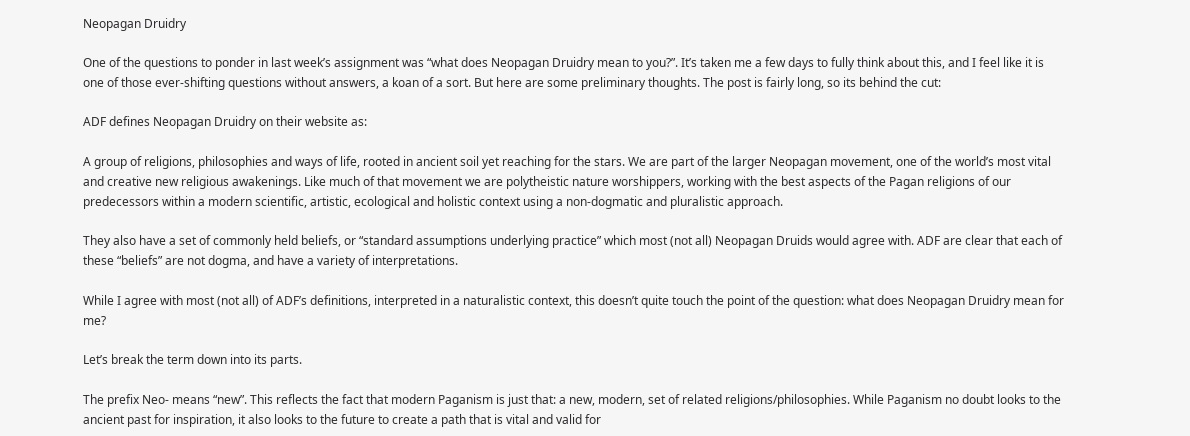Neopagan Druidry

One of the questions to ponder in last week’s assignment was “what does Neopagan Druidry mean to you?”. It’s taken me a few days to fully think about this, and I feel like it is one of those ever-shifting questions without answers, a koan of a sort. But here are some preliminary thoughts. The post is fairly long, so its behind the cut:

ADF defines Neopagan Druidry on their website as:

A group of religions, philosophies and ways of life, rooted in ancient soil yet reaching for the stars. We are part of the larger Neopagan movement, one of the world’s most vital and creative new religious awakenings. Like much of that movement we are polytheistic nature worshippers, working with the best aspects of the Pagan religions of our predecessors within a modern scientific, artistic, ecological and holistic context using a non-dogmatic and pluralistic approach.

They also have a set of commonly held beliefs, or “standard assumptions underlying practice” which most (not all) Neopagan Druids would agree with. ADF are clear that each of these “beliefs” are not dogma, and have a variety of interpretations.

While I agree with most (not all) of ADF’s definitions, interpreted in a naturalistic context, this doesn’t quite touch the point of the question: what does Neopagan Druidry mean for me?

Let’s break the term down into its parts.

The prefix Neo- means “new”. This reflects the fact that modern Paganism is just that: a new, modern, set of related religions/philosophies. While Paganism no doubt looks to the ancient past for inspiration, it also looks to the future to create a path that is vital and valid for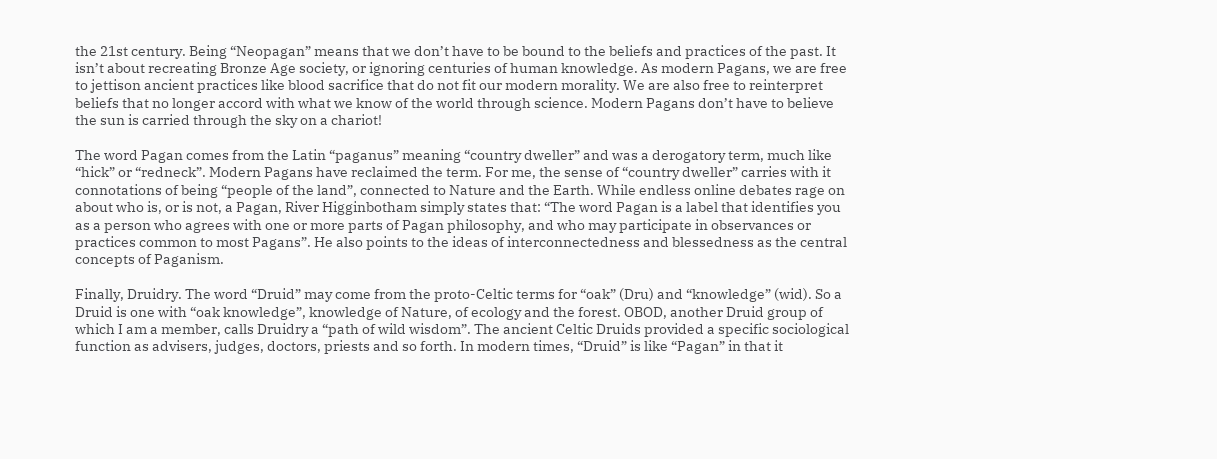the 21st century. Being “Neopagan” means that we don’t have to be bound to the beliefs and practices of the past. It isn’t about recreating Bronze Age society, or ignoring centuries of human knowledge. As modern Pagans, we are free to jettison ancient practices like blood sacrifice that do not fit our modern morality. We are also free to reinterpret beliefs that no longer accord with what we know of the world through science. Modern Pagans don’t have to believe the sun is carried through the sky on a chariot!

The word Pagan comes from the Latin “paganus” meaning “country dweller” and was a derogatory term, much like “hick” or “redneck”. Modern Pagans have reclaimed the term. For me, the sense of “country dweller” carries with it connotations of being “people of the land”, connected to Nature and the Earth. While endless online debates rage on about who is, or is not, a Pagan, River Higginbotham simply states that: “The word Pagan is a label that identifies you as a person who agrees with one or more parts of Pagan philosophy, and who may participate in observances or practices common to most Pagans”. He also points to the ideas of interconnectedness and blessedness as the central concepts of Paganism.

Finally, Druidry. The word “Druid” may come from the proto-Celtic terms for “oak” (Dru) and “knowledge” (wid). So a Druid is one with “oak knowledge”, knowledge of Nature, of ecology and the forest. OBOD, another Druid group of which I am a member, calls Druidry a “path of wild wisdom”. The ancient Celtic Druids provided a specific sociological function as advisers, judges, doctors, priests and so forth. In modern times, “Druid” is like “Pagan” in that it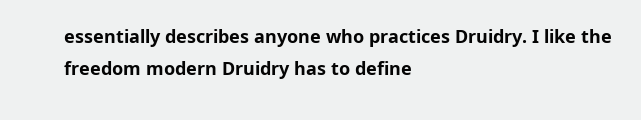essentially describes anyone who practices Druidry. I like the freedom modern Druidry has to define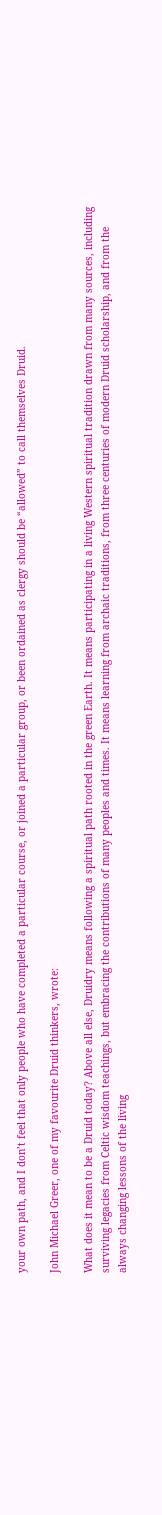your own path, and I don’t feel that only people who have completed a particular course, or joined a particular group, or been ordained as clergy should be “allowed” to call themselves Druid.

John Michael Greer, one of my favourite Druid thinkers, wrote:

What does it mean to be a Druid today? Above all else, Druidry means following a spiritual path rooted in the green Earth. It means participating in a living Western spiritual tradition drawn from many sources, including surviving legacies from Celtic wisdom teachings, but embracing the contributions of many peoples and times. It means learning from archaic traditions, from three centuries of modern Druid scholarship, and from the always changing lessons of the living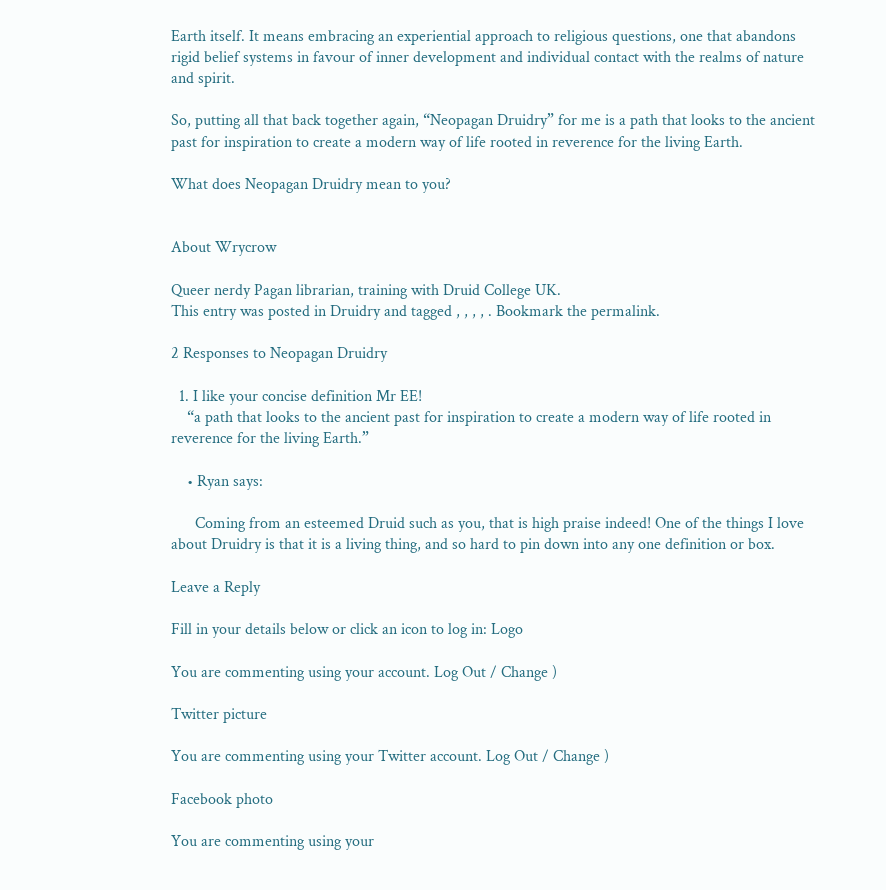Earth itself. It means embracing an experiential approach to religious questions, one that abandons rigid belief systems in favour of inner development and individual contact with the realms of nature and spirit.

So, putting all that back together again, “Neopagan Druidry” for me is a path that looks to the ancient past for inspiration to create a modern way of life rooted in reverence for the living Earth.

What does Neopagan Druidry mean to you?


About Wrycrow

Queer nerdy Pagan librarian, training with Druid College UK.
This entry was posted in Druidry and tagged , , , , . Bookmark the permalink.

2 Responses to Neopagan Druidry

  1. I like your concise definition Mr EE!
    “a path that looks to the ancient past for inspiration to create a modern way of life rooted in reverence for the living Earth.”

    • Ryan says:

      Coming from an esteemed Druid such as you, that is high praise indeed! One of the things I love about Druidry is that it is a living thing, and so hard to pin down into any one definition or box.

Leave a Reply

Fill in your details below or click an icon to log in: Logo

You are commenting using your account. Log Out / Change )

Twitter picture

You are commenting using your Twitter account. Log Out / Change )

Facebook photo

You are commenting using your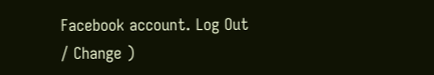Facebook account. Log Out / Change )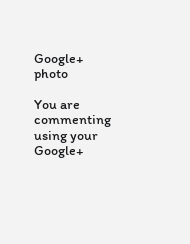Google+ photo

You are commenting using your Google+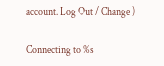account. Log Out / Change )

Connecting to %s